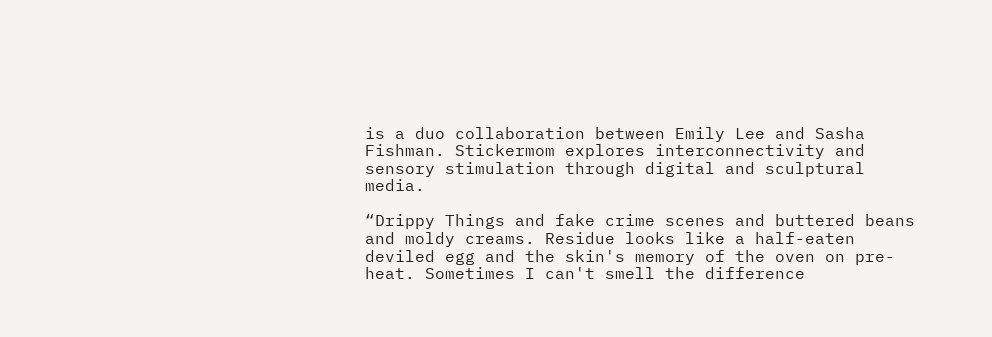is a duo collaboration between Emily Lee and Sasha Fishman. Stickermom explores interconnectivity and sensory stimulation through digital and sculptural media.

“Drippy Things and fake crime scenes and buttered beans and moldy creams. Residue looks like a half-eaten deviled egg and the skin's memory of the oven on pre-heat. Sometimes I can't smell the difference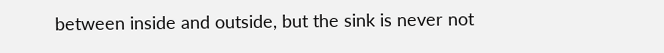between inside and outside, but the sink is never not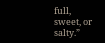full, sweet, or salty.”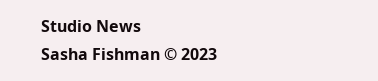Studio News
Sasha Fishman © 2023